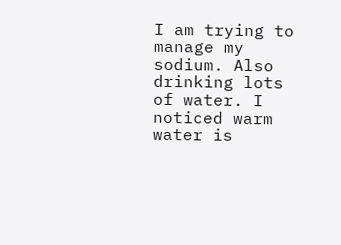I am trying to manage my sodium. Also drinking lots of water. I noticed warm water is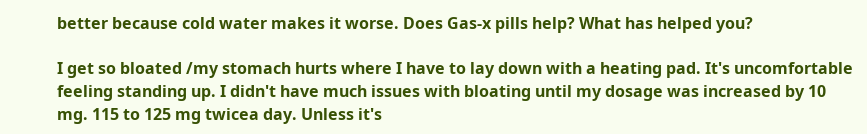better because cold water makes it worse. Does Gas-x pills help? What has helped you?

I get so bloated /my stomach hurts where I have to lay down with a heating pad. It's uncomfortable feeling standing up. I didn't have much issues with bloating until my dosage was increased by 10 mg. 115 to 125 mg twicea day. Unless it's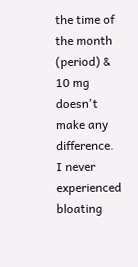the time of the month (period) & 10 mg doesn't make any difference. I never experienced bloating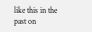like this in the past on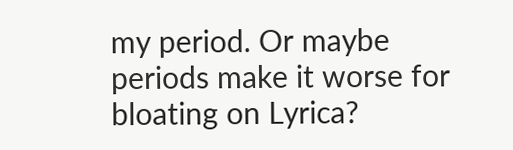my period. Or maybe periods make it worse for bloating on Lyrica?